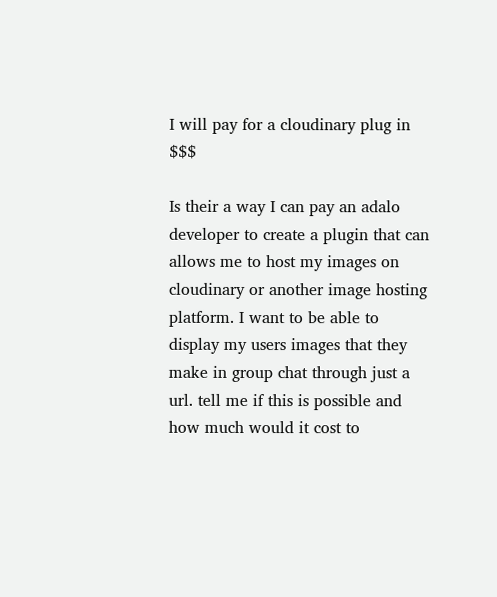I will pay for a cloudinary plug in $$$

Is their a way I can pay an adalo developer to create a plugin that can allows me to host my images on cloudinary or another image hosting platform. I want to be able to display my users images that they make in group chat through just a url. tell me if this is possible and how much would it cost to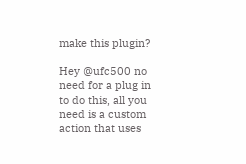make this plugin?

Hey @ufc500 no need for a plug in to do this, all you need is a custom action that uses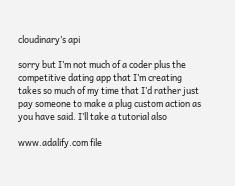cloudinary’s api

sorry but I’m not much of a coder plus the competitive dating app that I’m creating takes so much of my time that I’d rather just pay someone to make a plug custom action as you have said. I’ll take a tutorial also

www.adalify.com file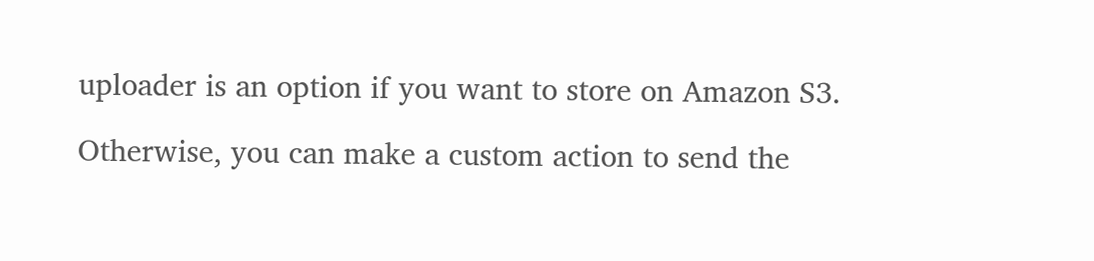uploader is an option if you want to store on Amazon S3.

Otherwise, you can make a custom action to send the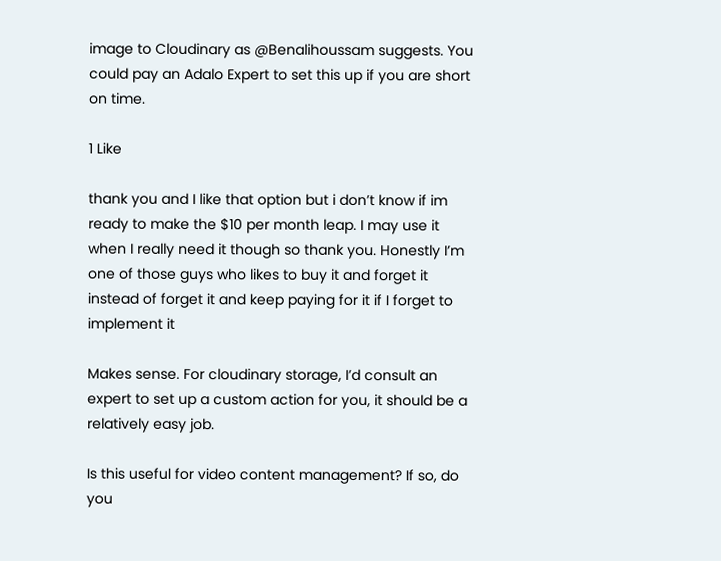image to Cloudinary as @Benalihoussam suggests. You could pay an Adalo Expert to set this up if you are short on time.

1 Like

thank you and I like that option but i don’t know if im ready to make the $10 per month leap. I may use it when I really need it though so thank you. Honestly I’m one of those guys who likes to buy it and forget it instead of forget it and keep paying for it if I forget to implement it

Makes sense. For cloudinary storage, I’d consult an expert to set up a custom action for you, it should be a relatively easy job.

Is this useful for video content management? If so, do you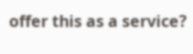offer this as a service?